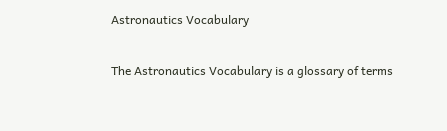Astronautics Vocabulary

The Astronautics Vocabulary is a glossary of terms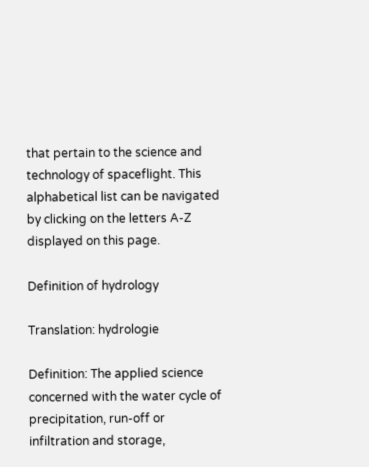that pertain to the science and technology of spaceflight. This alphabetical list can be navigated by clicking on the letters A-Z displayed on this page.

Definition of hydrology

Translation: hydrologie

Definition: The applied science concerned with the water cycle of precipitation, run-off or infiltration and storage,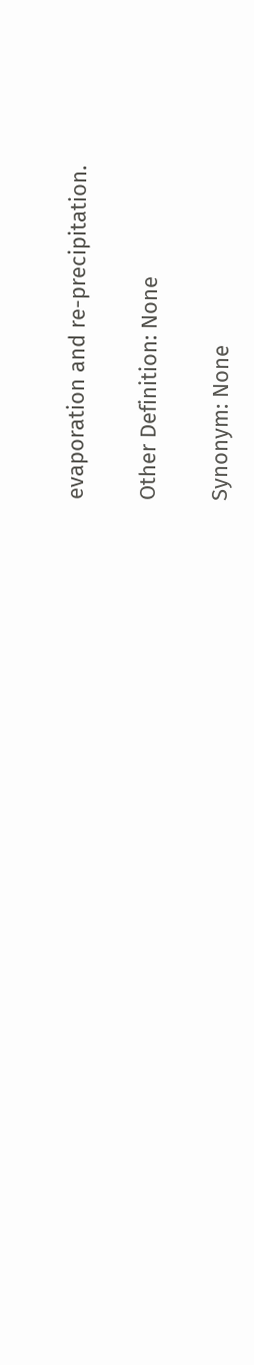evaporation and re-precipitation.

Other Definition: None

Synonym: None